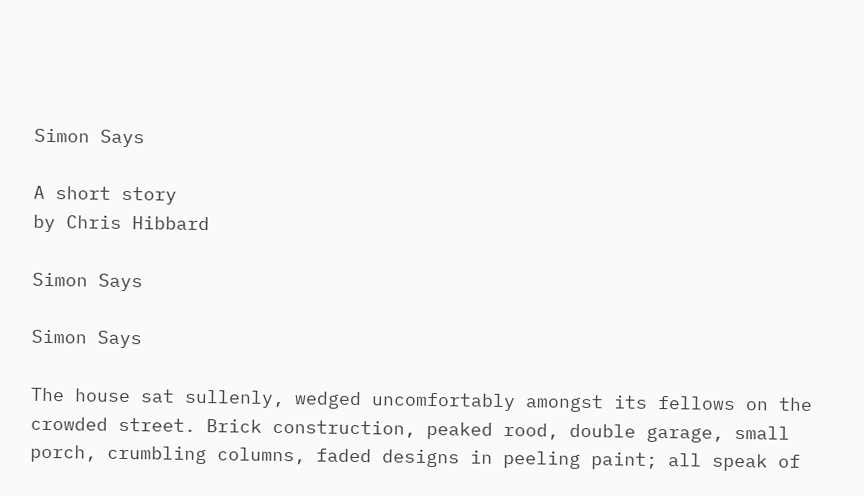Simon Says

A short story
by Chris Hibbard

Simon Says

Simon Says

The house sat sullenly, wedged uncomfortably amongst its fellows on the crowded street. Brick construction, peaked rood, double garage, small porch, crumbling columns, faded designs in peeling paint; all speak of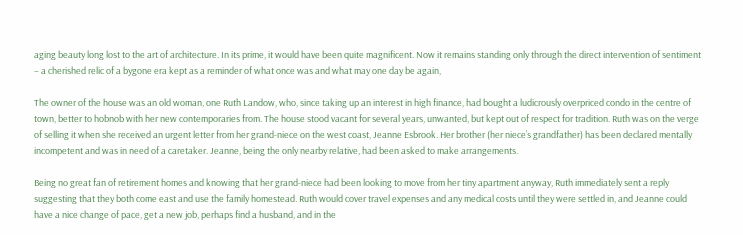aging beauty long lost to the art of architecture. In its prime, it would have been quite magnificent. Now it remains standing only through the direct intervention of sentiment – a cherished relic of a bygone era kept as a reminder of what once was and what may one day be again,

The owner of the house was an old woman, one Ruth Landow, who, since taking up an interest in high finance, had bought a ludicrously overpriced condo in the centre of town, better to hobnob with her new contemporaries from. The house stood vacant for several years, unwanted, but kept out of respect for tradition. Ruth was on the verge of selling it when she received an urgent letter from her grand-niece on the west coast, Jeanne Esbrook. Her brother (her niece’s grandfather) has been declared mentally incompetent and was in need of a caretaker. Jeanne, being the only nearby relative, had been asked to make arrangements.

Being no great fan of retirement homes and knowing that her grand-niece had been looking to move from her tiny apartment anyway, Ruth immediately sent a reply suggesting that they both come east and use the family homestead. Ruth would cover travel expenses and any medical costs until they were settled in, and Jeanne could have a nice change of pace, get a new job, perhaps find a husband, and in the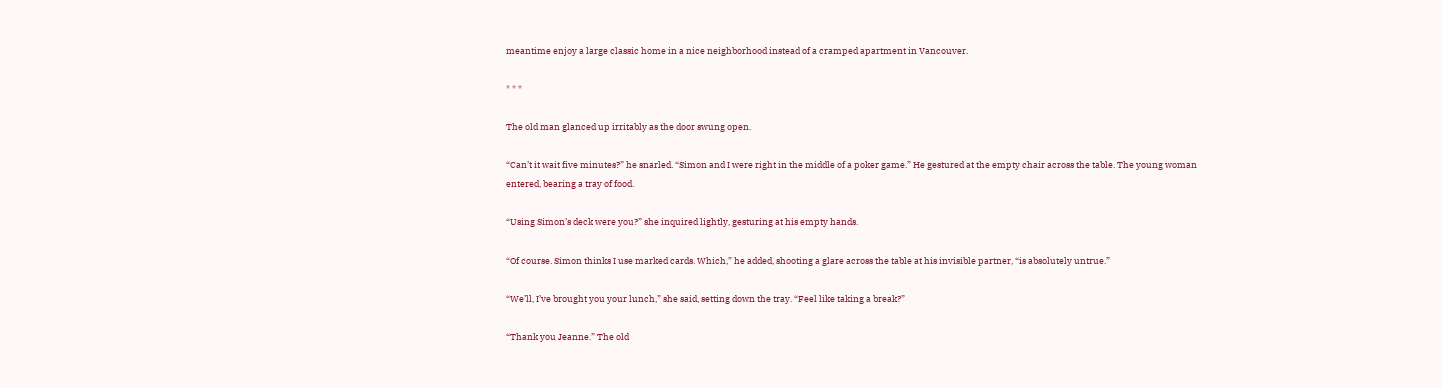meantime enjoy a large classic home in a nice neighborhood instead of a cramped apartment in Vancouver.

* * *

The old man glanced up irritably as the door swung open.

“Can’t it wait five minutes?” he snarled. “Simon and I were right in the middle of a poker game.” He gestured at the empty chair across the table. The young woman entered, bearing a tray of food.

“Using Simon’s deck were you?” she inquired lightly, gesturing at his empty hands.

“Of course. Simon thinks I use marked cards. Which,” he added, shooting a glare across the table at his invisible partner, “is absolutely untrue.”

“We’ll, I’ve brought you your lunch,” she said, setting down the tray. “Feel like taking a break?”

“Thank you Jeanne.” The old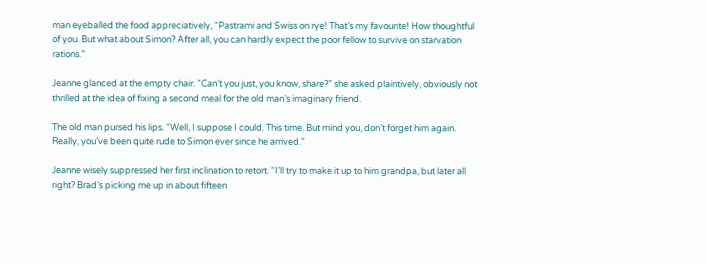man eyeballed the food appreciatively, “Pastrami and Swiss on rye! That’s my favourite! How thoughtful of you. But what about Simon? After all, you can hardly expect the poor fellow to survive on starvation rations.”

Jeanne glanced at the empty chair. “Can’t you just, you know, share?” she asked plaintively, obviously not thrilled at the idea of fixing a second meal for the old man’s imaginary friend.

The old man pursed his lips. “Well, I suppose I could. This time. But mind you, don’t forget him again. Really, you’ve been quite rude to Simon ever since he arrived.”

Jeanne wisely suppressed her first inclination to retort. “I’ll try to make it up to him grandpa, but later all right? Brad’s picking me up in about fifteen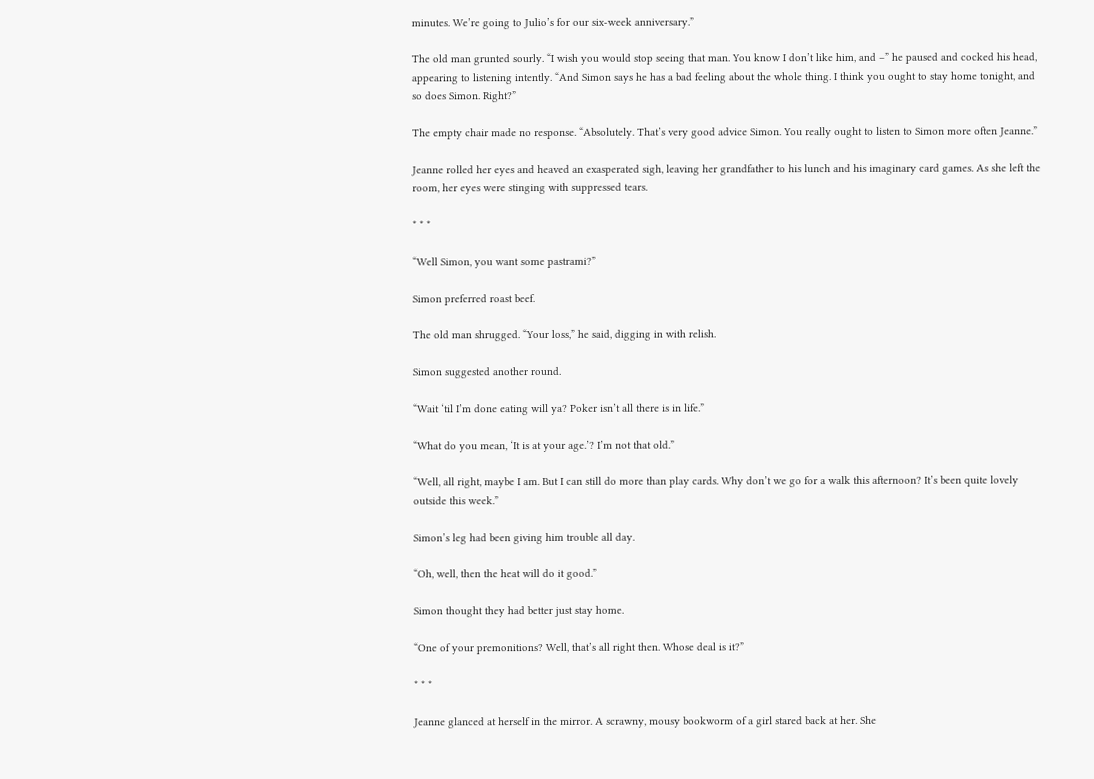minutes. We’re going to Julio’s for our six-week anniversary.”

The old man grunted sourly. “I wish you would stop seeing that man. You know I don’t like him, and –” he paused and cocked his head, appearing to listening intently. “And Simon says he has a bad feeling about the whole thing. I think you ought to stay home tonight, and so does Simon. Right?”

The empty chair made no response. “Absolutely. That’s very good advice Simon. You really ought to listen to Simon more often Jeanne.”

Jeanne rolled her eyes and heaved an exasperated sigh, leaving her grandfather to his lunch and his imaginary card games. As she left the room, her eyes were stinging with suppressed tears.

* * *

“Well Simon, you want some pastrami?”

Simon preferred roast beef.

The old man shrugged. “Your loss,” he said, digging in with relish.

Simon suggested another round.

“Wait ‘til I’m done eating will ya? Poker isn’t all there is in life.”

“What do you mean, ‘It is at your age.’? I’m not that old.”

“Well, all right, maybe I am. But I can still do more than play cards. Why don’t we go for a walk this afternoon? It’s been quite lovely outside this week.”

Simon’s leg had been giving him trouble all day.

“Oh, well, then the heat will do it good.”

Simon thought they had better just stay home.

“One of your premonitions? Well, that’s all right then. Whose deal is it?”

* * *

Jeanne glanced at herself in the mirror. A scrawny, mousy bookworm of a girl stared back at her. She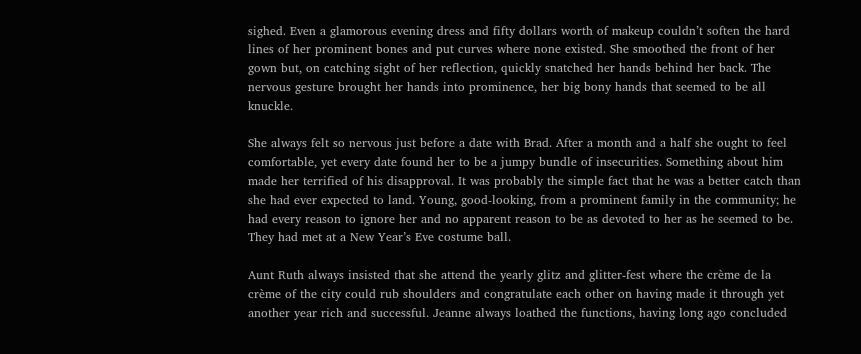sighed. Even a glamorous evening dress and fifty dollars worth of makeup couldn’t soften the hard lines of her prominent bones and put curves where none existed. She smoothed the front of her gown but, on catching sight of her reflection, quickly snatched her hands behind her back. The nervous gesture brought her hands into prominence, her big bony hands that seemed to be all knuckle.

She always felt so nervous just before a date with Brad. After a month and a half she ought to feel comfortable, yet every date found her to be a jumpy bundle of insecurities. Something about him made her terrified of his disapproval. It was probably the simple fact that he was a better catch than she had ever expected to land. Young, good-looking, from a prominent family in the community; he had every reason to ignore her and no apparent reason to be as devoted to her as he seemed to be.
They had met at a New Year’s Eve costume ball.

Aunt Ruth always insisted that she attend the yearly glitz and glitter-fest where the crème de la crème of the city could rub shoulders and congratulate each other on having made it through yet another year rich and successful. Jeanne always loathed the functions, having long ago concluded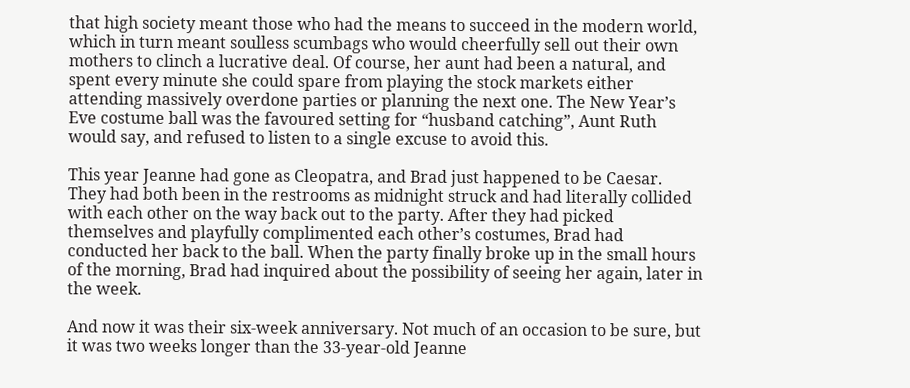that high society meant those who had the means to succeed in the modern world, which in turn meant soulless scumbags who would cheerfully sell out their own mothers to clinch a lucrative deal. Of course, her aunt had been a natural, and spent every minute she could spare from playing the stock markets either attending massively overdone parties or planning the next one. The New Year’s Eve costume ball was the favoured setting for “husband catching”, Aunt Ruth would say, and refused to listen to a single excuse to avoid this.

This year Jeanne had gone as Cleopatra, and Brad just happened to be Caesar. They had both been in the restrooms as midnight struck and had literally collided with each other on the way back out to the party. After they had picked themselves and playfully complimented each other’s costumes, Brad had conducted her back to the ball. When the party finally broke up in the small hours of the morning, Brad had inquired about the possibility of seeing her again, later in the week.

And now it was their six-week anniversary. Not much of an occasion to be sure, but it was two weeks longer than the 33-year-old Jeanne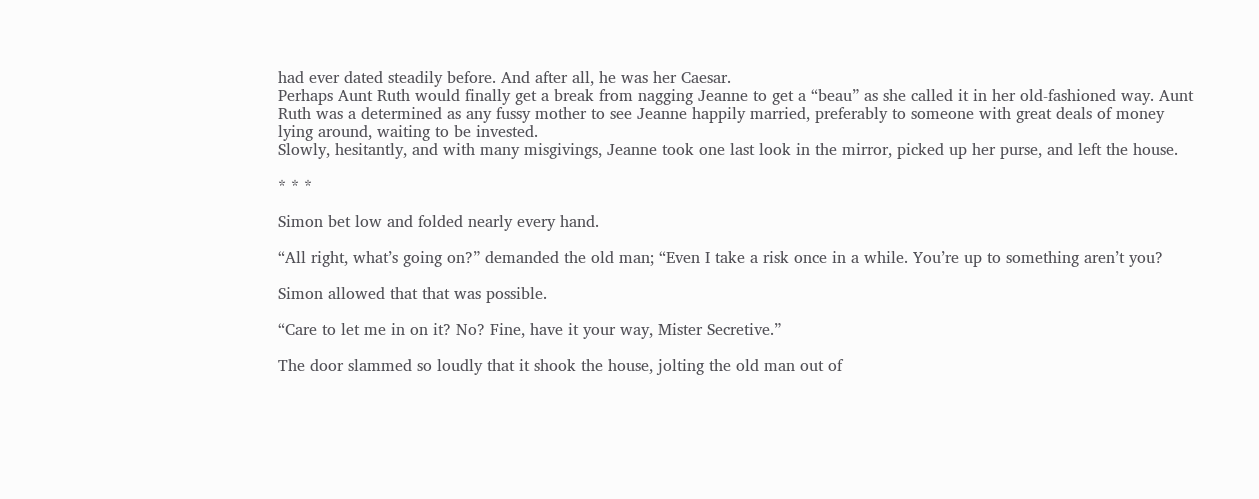had ever dated steadily before. And after all, he was her Caesar.
Perhaps Aunt Ruth would finally get a break from nagging Jeanne to get a “beau” as she called it in her old-fashioned way. Aunt Ruth was a determined as any fussy mother to see Jeanne happily married, preferably to someone with great deals of money lying around, waiting to be invested.
Slowly, hesitantly, and with many misgivings, Jeanne took one last look in the mirror, picked up her purse, and left the house.

* * *

Simon bet low and folded nearly every hand.

“All right, what’s going on?” demanded the old man; “Even I take a risk once in a while. You’re up to something aren’t you?

Simon allowed that that was possible.

“Care to let me in on it? No? Fine, have it your way, Mister Secretive.”

The door slammed so loudly that it shook the house, jolting the old man out of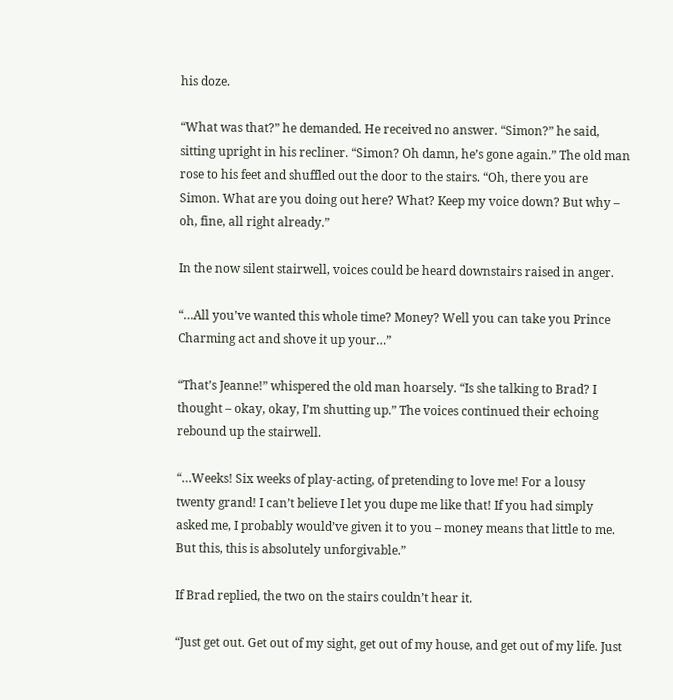his doze.

“What was that?” he demanded. He received no answer. “Simon?” he said, sitting upright in his recliner. “Simon? Oh damn, he’s gone again.” The old man rose to his feet and shuffled out the door to the stairs. “Oh, there you are Simon. What are you doing out here? What? Keep my voice down? But why – oh, fine, all right already.”

In the now silent stairwell, voices could be heard downstairs raised in anger.

“…All you’ve wanted this whole time? Money? Well you can take you Prince Charming act and shove it up your…”

“That’s Jeanne!” whispered the old man hoarsely. “Is she talking to Brad? I thought – okay, okay, I’m shutting up.” The voices continued their echoing rebound up the stairwell.

“…Weeks! Six weeks of play-acting, of pretending to love me! For a lousy twenty grand! I can’t believe I let you dupe me like that! If you had simply asked me, I probably would’ve given it to you – money means that little to me. But this, this is absolutely unforgivable.”

If Brad replied, the two on the stairs couldn’t hear it.

“Just get out. Get out of my sight, get out of my house, and get out of my life. Just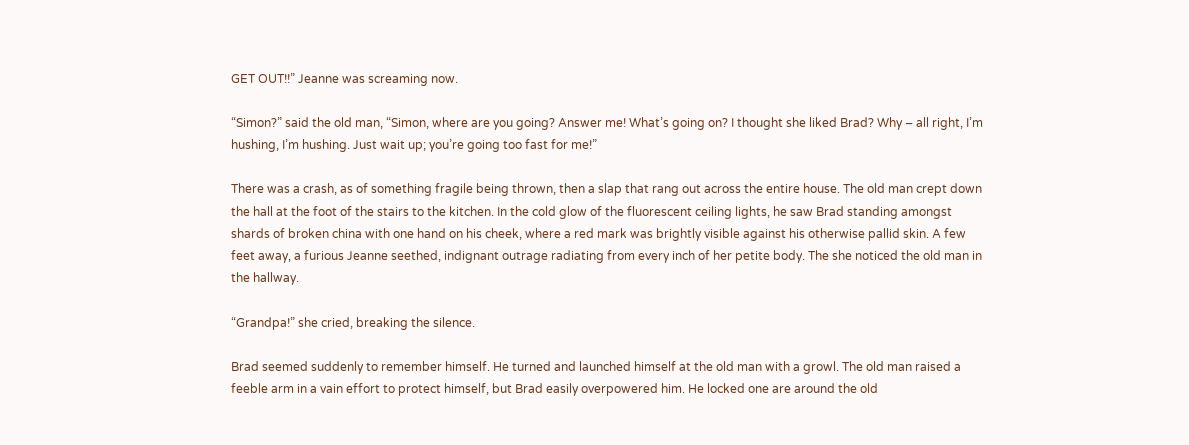GET OUT!!” Jeanne was screaming now.

“Simon?” said the old man, “Simon, where are you going? Answer me! What’s going on? I thought she liked Brad? Why – all right, I’m hushing, I’m hushing. Just wait up; you’re going too fast for me!”

There was a crash, as of something fragile being thrown, then a slap that rang out across the entire house. The old man crept down the hall at the foot of the stairs to the kitchen. In the cold glow of the fluorescent ceiling lights, he saw Brad standing amongst shards of broken china with one hand on his cheek, where a red mark was brightly visible against his otherwise pallid skin. A few feet away, a furious Jeanne seethed, indignant outrage radiating from every inch of her petite body. The she noticed the old man in the hallway.

“Grandpa!” she cried, breaking the silence.

Brad seemed suddenly to remember himself. He turned and launched himself at the old man with a growl. The old man raised a feeble arm in a vain effort to protect himself, but Brad easily overpowered him. He locked one are around the old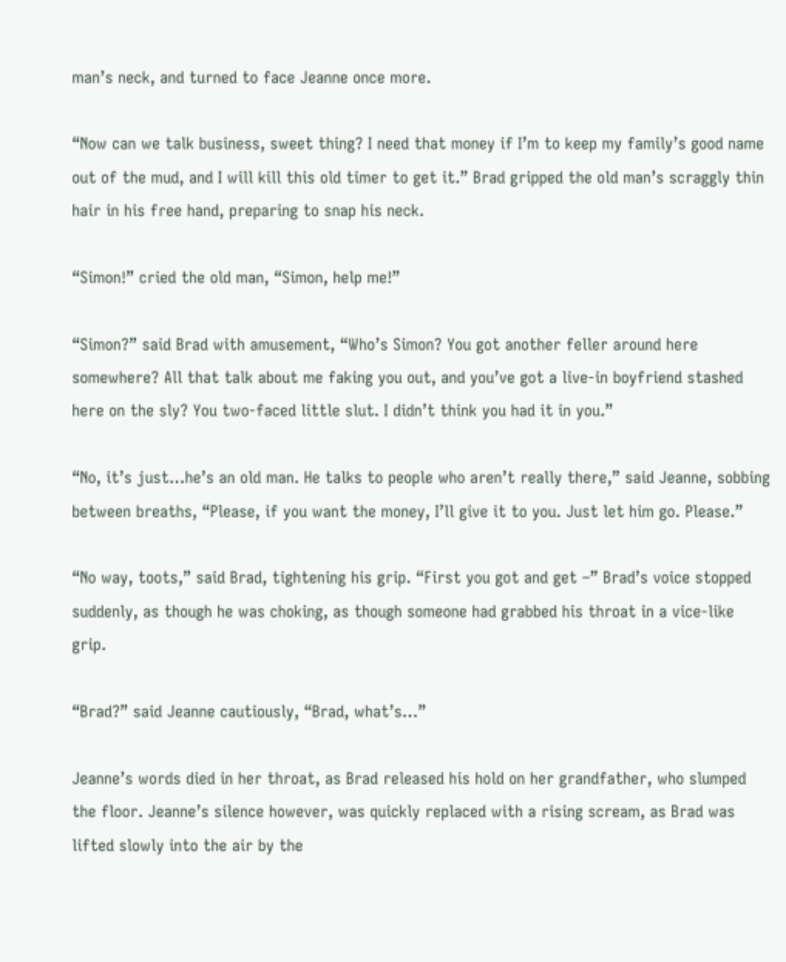man’s neck, and turned to face Jeanne once more.

“Now can we talk business, sweet thing? I need that money if I’m to keep my family’s good name out of the mud, and I will kill this old timer to get it.” Brad gripped the old man’s scraggly thin hair in his free hand, preparing to snap his neck.

“Simon!” cried the old man, “Simon, help me!”

“Simon?” said Brad with amusement, “Who’s Simon? You got another feller around here somewhere? All that talk about me faking you out, and you’ve got a live-in boyfriend stashed here on the sly? You two-faced little slut. I didn’t think you had it in you.”

“No, it’s just…he’s an old man. He talks to people who aren’t really there,” said Jeanne, sobbing between breaths, “Please, if you want the money, I’ll give it to you. Just let him go. Please.”

“No way, toots,” said Brad, tightening his grip. “First you got and get –” Brad’s voice stopped suddenly, as though he was choking, as though someone had grabbed his throat in a vice-like grip.

“Brad?” said Jeanne cautiously, “Brad, what’s…”

Jeanne’s words died in her throat, as Brad released his hold on her grandfather, who slumped the floor. Jeanne’s silence however, was quickly replaced with a rising scream, as Brad was lifted slowly into the air by the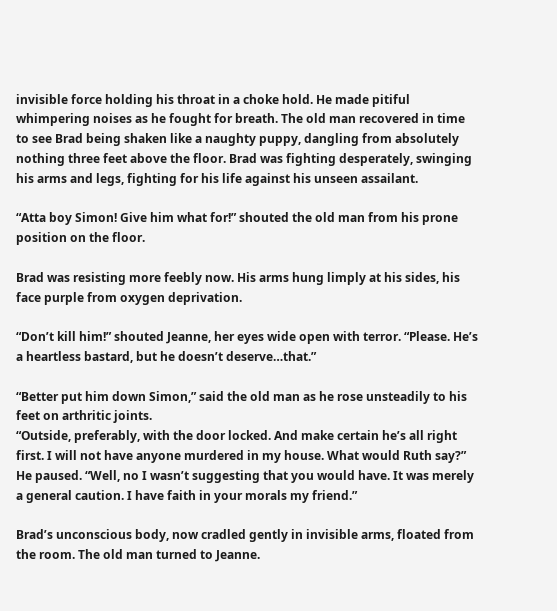invisible force holding his throat in a choke hold. He made pitiful whimpering noises as he fought for breath. The old man recovered in time to see Brad being shaken like a naughty puppy, dangling from absolutely nothing three feet above the floor. Brad was fighting desperately, swinging his arms and legs, fighting for his life against his unseen assailant.

“Atta boy Simon! Give him what for!” shouted the old man from his prone position on the floor.

Brad was resisting more feebly now. His arms hung limply at his sides, his face purple from oxygen deprivation.

“Don’t kill him!” shouted Jeanne, her eyes wide open with terror. “Please. He’s a heartless bastard, but he doesn’t deserve…that.”

“Better put him down Simon,” said the old man as he rose unsteadily to his feet on arthritic joints.
“Outside, preferably, with the door locked. And make certain he’s all right first. I will not have anyone murdered in my house. What would Ruth say?” He paused. “Well, no I wasn’t suggesting that you would have. It was merely a general caution. I have faith in your morals my friend.”

Brad’s unconscious body, now cradled gently in invisible arms, floated from the room. The old man turned to Jeanne.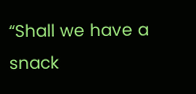“Shall we have a snack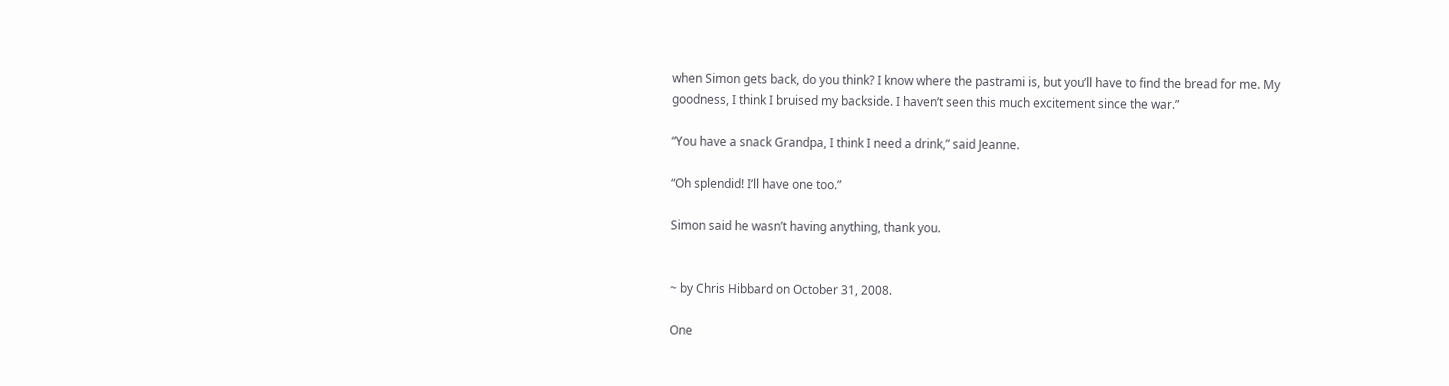when Simon gets back, do you think? I know where the pastrami is, but you’ll have to find the bread for me. My goodness, I think I bruised my backside. I haven’t seen this much excitement since the war.”

“You have a snack Grandpa, I think I need a drink,” said Jeanne.

“Oh splendid! I’ll have one too.”

Simon said he wasn’t having anything, thank you.


~ by Chris Hibbard on October 31, 2008.

One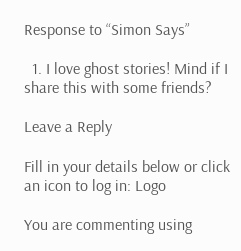Response to “Simon Says”

  1. I love ghost stories! Mind if I share this with some friends?

Leave a Reply

Fill in your details below or click an icon to log in: Logo

You are commenting using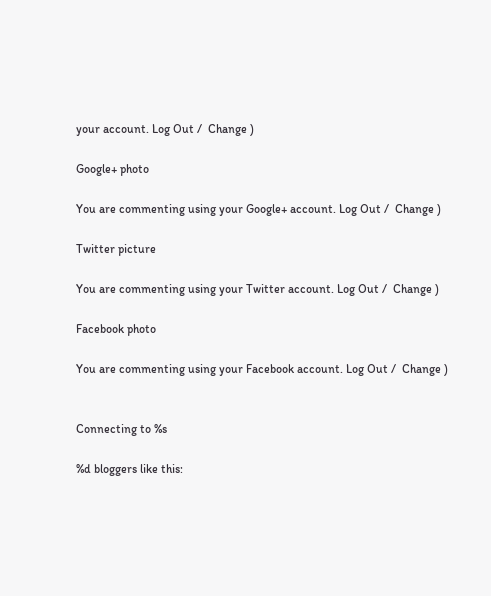your account. Log Out /  Change )

Google+ photo

You are commenting using your Google+ account. Log Out /  Change )

Twitter picture

You are commenting using your Twitter account. Log Out /  Change )

Facebook photo

You are commenting using your Facebook account. Log Out /  Change )


Connecting to %s

%d bloggers like this: